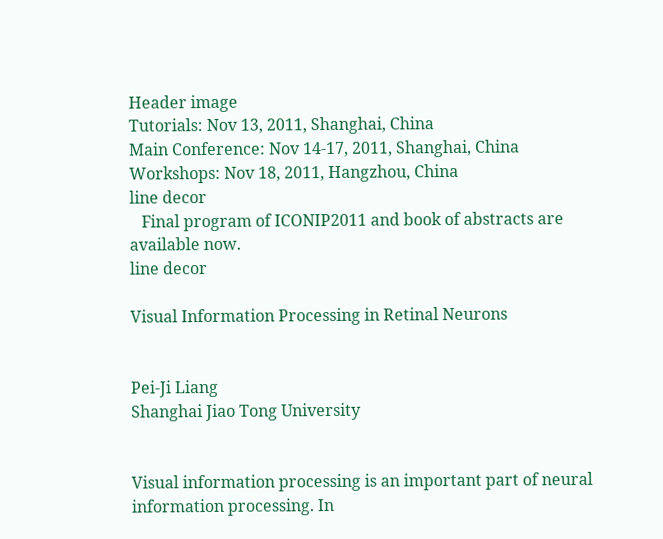Header image
Tutorials: Nov 13, 2011, Shanghai, China
Main Conference: Nov 14-17, 2011, Shanghai, China
Workshops: Nov 18, 2011, Hangzhou, China
line decor
   Final program of ICONIP2011 and book of abstracts are available now.
line decor

Visual Information Processing in Retinal Neurons


Pei-Ji Liang
Shanghai Jiao Tong University


Visual information processing is an important part of neural information processing. In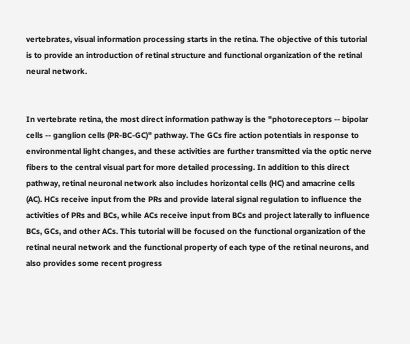vertebrates, visual information processing starts in the retina. The objective of this tutorial is to provide an introduction of retinal structure and functional organization of the retinal neural network.


In vertebrate retina, the most direct information pathway is the "photoreceptors -- bipolar cells -- ganglion cells (PR-BC-GC)" pathway. The GCs fire action potentials in response to environmental light changes, and these activities are further transmitted via the optic nerve fibers to the central visual part for more detailed processing. In addition to this direct pathway, retinal neuronal network also includes horizontal cells (HC) and amacrine cells (AC). HCs receive input from the PRs and provide lateral signal regulation to influence the activities of PRs and BCs, while ACs receive input from BCs and project laterally to influence BCs, GCs, and other ACs. This tutorial will be focused on the functional organization of the retinal neural network and the functional property of each type of the retinal neurons, and also provides some recent progress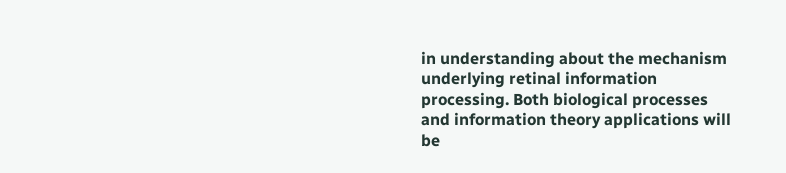in understanding about the mechanism underlying retinal information processing. Both biological processes and information theory applications will be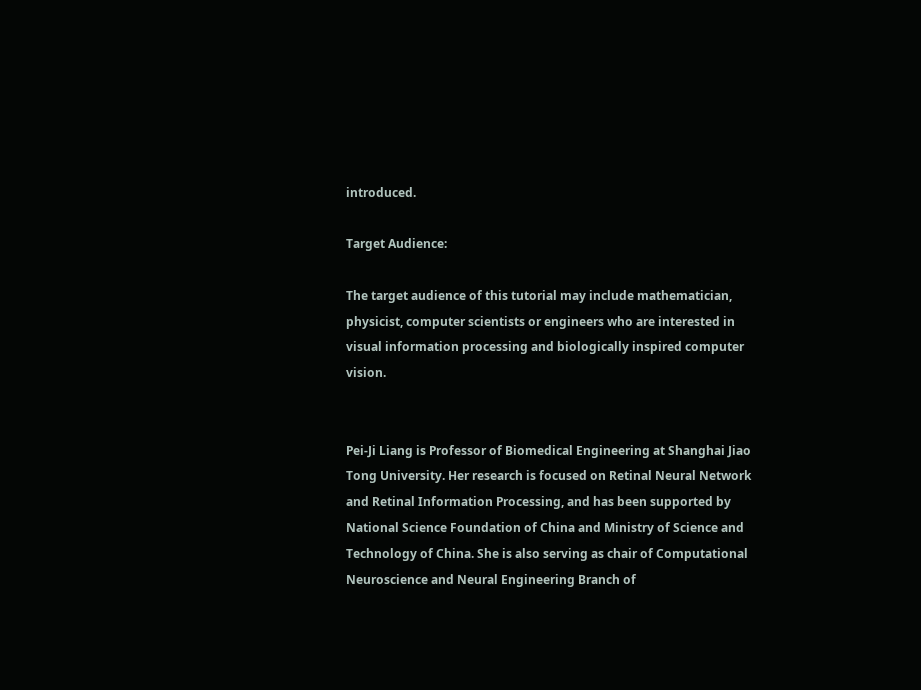introduced.

Target Audience:

The target audience of this tutorial may include mathematician, physicist, computer scientists or engineers who are interested in visual information processing and biologically inspired computer vision.


Pei-Ji Liang is Professor of Biomedical Engineering at Shanghai Jiao Tong University. Her research is focused on Retinal Neural Network and Retinal Information Processing, and has been supported by National Science Foundation of China and Ministry of Science and Technology of China. She is also serving as chair of Computational Neuroscience and Neural Engineering Branch of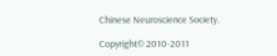Chinese Neuroscience Society.

Copyright© 2010-2011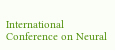International Conference on Neural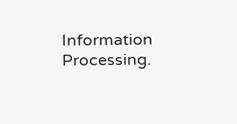Information Processing.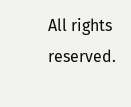All rights reserved.